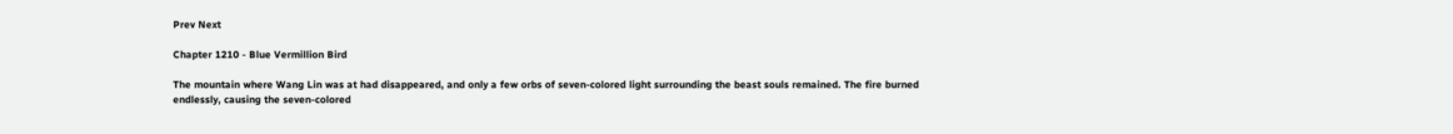Prev Next

Chapter 1210 - Blue Vermillion Bird

The mountain where Wang Lin was at had disappeared, and only a few orbs of seven-colored light surrounding the beast souls remained. The fire burned endlessly, causing the seven-colored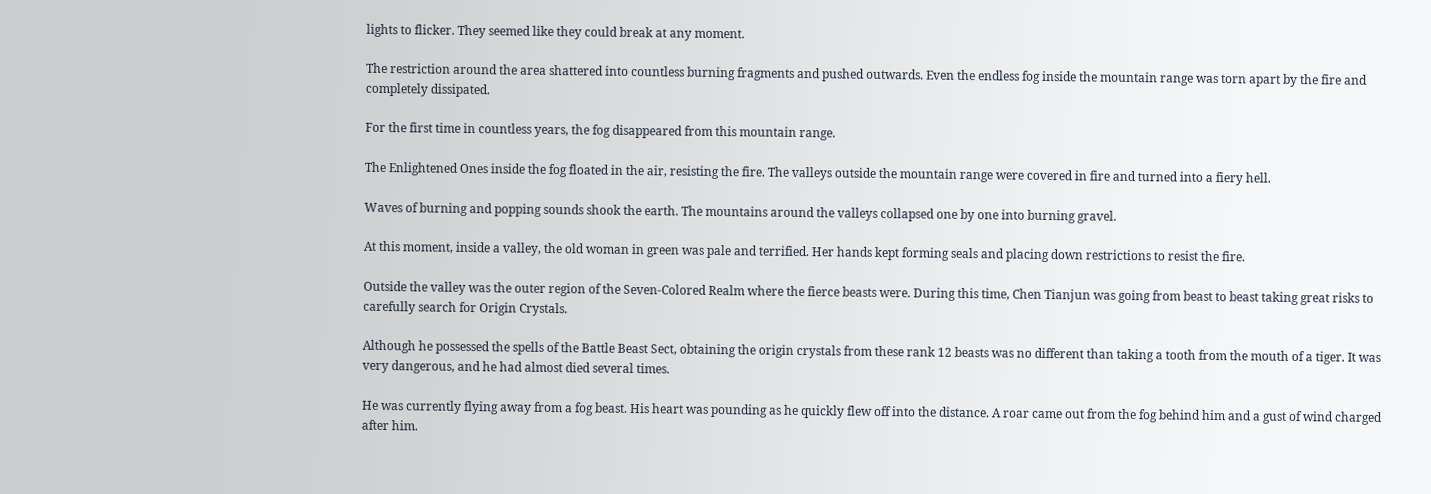lights to flicker. They seemed like they could break at any moment.

The restriction around the area shattered into countless burning fragments and pushed outwards. Even the endless fog inside the mountain range was torn apart by the fire and completely dissipated.

For the first time in countless years, the fog disappeared from this mountain range.

The Enlightened Ones inside the fog floated in the air, resisting the fire. The valleys outside the mountain range were covered in fire and turned into a fiery hell.

Waves of burning and popping sounds shook the earth. The mountains around the valleys collapsed one by one into burning gravel.

At this moment, inside a valley, the old woman in green was pale and terrified. Her hands kept forming seals and placing down restrictions to resist the fire.

Outside the valley was the outer region of the Seven-Colored Realm where the fierce beasts were. During this time, Chen Tianjun was going from beast to beast taking great risks to carefully search for Origin Crystals.

Although he possessed the spells of the Battle Beast Sect, obtaining the origin crystals from these rank 12 beasts was no different than taking a tooth from the mouth of a tiger. It was very dangerous, and he had almost died several times.

He was currently flying away from a fog beast. His heart was pounding as he quickly flew off into the distance. A roar came out from the fog behind him and a gust of wind charged after him.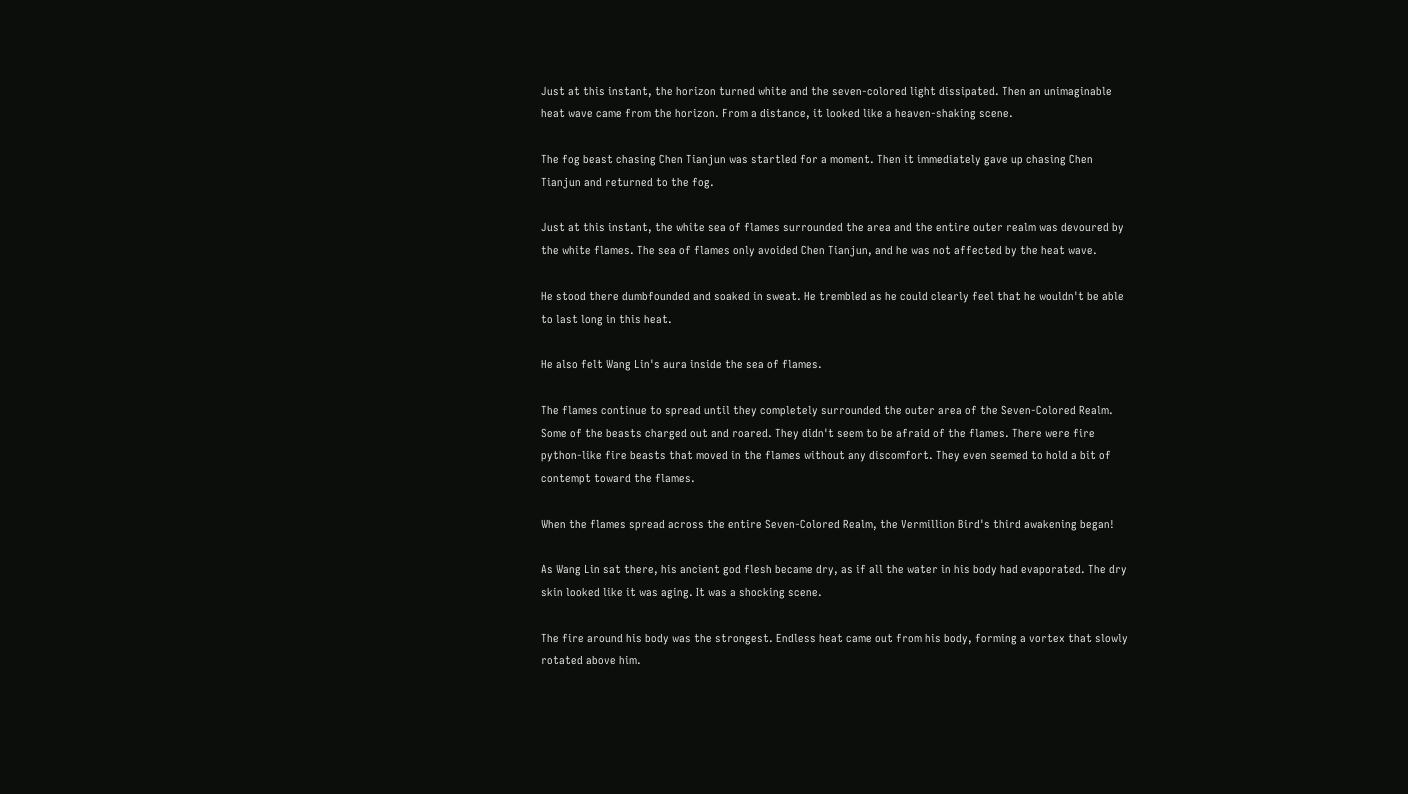Just at this instant, the horizon turned white and the seven-colored light dissipated. Then an unimaginable heat wave came from the horizon. From a distance, it looked like a heaven-shaking scene.

The fog beast chasing Chen Tianjun was startled for a moment. Then it immediately gave up chasing Chen Tianjun and returned to the fog.

Just at this instant, the white sea of flames surrounded the area and the entire outer realm was devoured by the white flames. The sea of flames only avoided Chen Tianjun, and he was not affected by the heat wave.

He stood there dumbfounded and soaked in sweat. He trembled as he could clearly feel that he wouldn't be able to last long in this heat.

He also felt Wang Lin's aura inside the sea of flames.

The flames continue to spread until they completely surrounded the outer area of the Seven-Colored Realm. Some of the beasts charged out and roared. They didn't seem to be afraid of the flames. There were fire python-like fire beasts that moved in the flames without any discomfort. They even seemed to hold a bit of contempt toward the flames.

When the flames spread across the entire Seven-Colored Realm, the Vermillion Bird's third awakening began!

As Wang Lin sat there, his ancient god flesh became dry, as if all the water in his body had evaporated. The dry skin looked like it was aging. It was a shocking scene.

The fire around his body was the strongest. Endless heat came out from his body, forming a vortex that slowly rotated above him.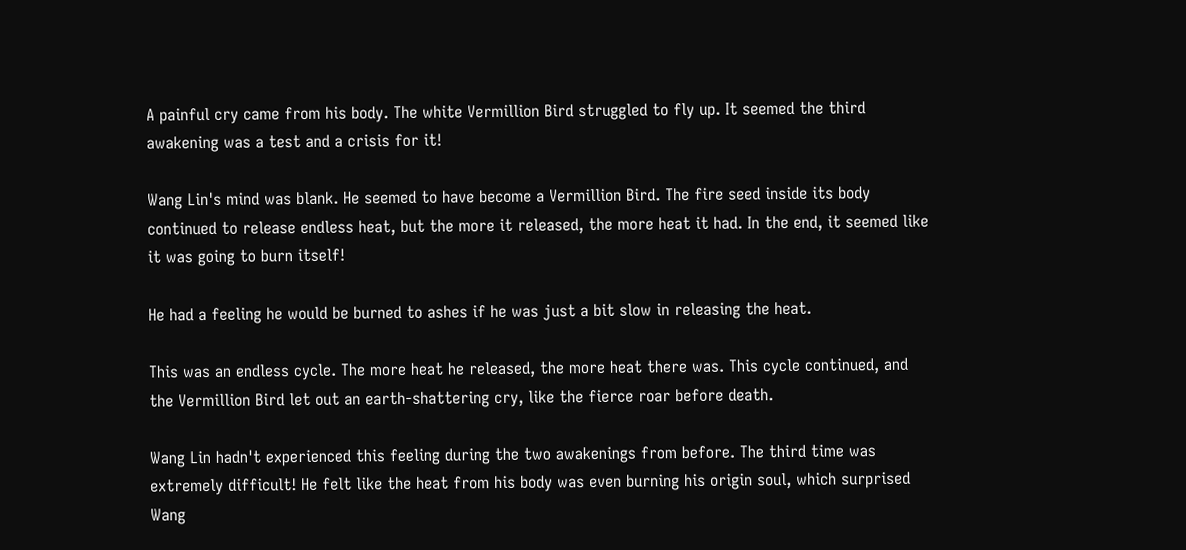A painful cry came from his body. The white Vermillion Bird struggled to fly up. It seemed the third awakening was a test and a crisis for it!

Wang Lin's mind was blank. He seemed to have become a Vermillion Bird. The fire seed inside its body continued to release endless heat, but the more it released, the more heat it had. In the end, it seemed like it was going to burn itself!

He had a feeling he would be burned to ashes if he was just a bit slow in releasing the heat.

This was an endless cycle. The more heat he released, the more heat there was. This cycle continued, and the Vermillion Bird let out an earth-shattering cry, like the fierce roar before death.

Wang Lin hadn't experienced this feeling during the two awakenings from before. The third time was extremely difficult! He felt like the heat from his body was even burning his origin soul, which surprised Wang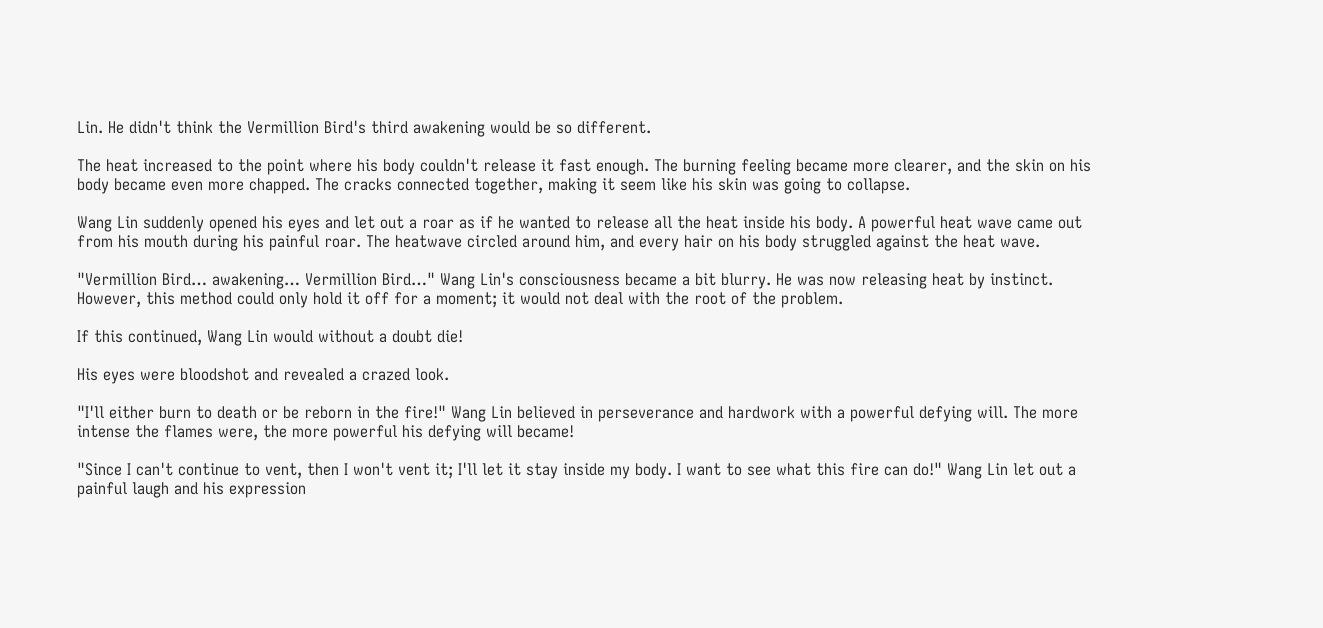Lin. He didn't think the Vermillion Bird's third awakening would be so different.

The heat increased to the point where his body couldn't release it fast enough. The burning feeling became more clearer, and the skin on his body became even more chapped. The cracks connected together, making it seem like his skin was going to collapse.

Wang Lin suddenly opened his eyes and let out a roar as if he wanted to release all the heat inside his body. A powerful heat wave came out from his mouth during his painful roar. The heatwave circled around him, and every hair on his body struggled against the heat wave.

"Vermillion Bird… awakening… Vermillion Bird…" Wang Lin's consciousness became a bit blurry. He was now releasing heat by instinct. However, this method could only hold it off for a moment; it would not deal with the root of the problem.

If this continued, Wang Lin would without a doubt die!

His eyes were bloodshot and revealed a crazed look.

"I'll either burn to death or be reborn in the fire!" Wang Lin believed in perseverance and hardwork with a powerful defying will. The more intense the flames were, the more powerful his defying will became!

"Since I can't continue to vent, then I won't vent it; I'll let it stay inside my body. I want to see what this fire can do!" Wang Lin let out a painful laugh and his expression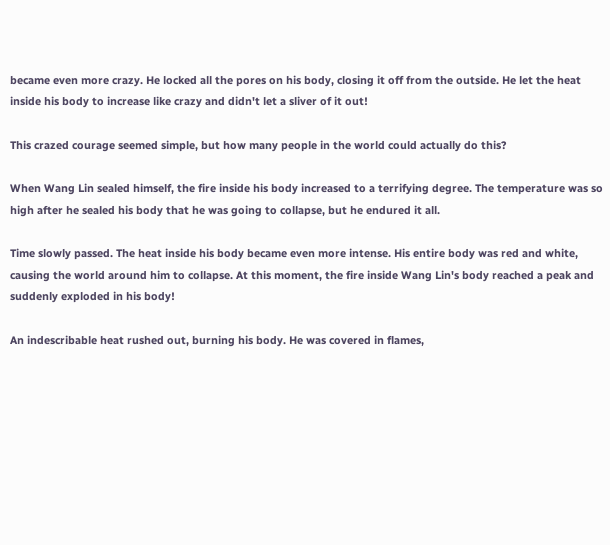became even more crazy. He locked all the pores on his body, closing it off from the outside. He let the heat inside his body to increase like crazy and didn't let a sliver of it out!

This crazed courage seemed simple, but how many people in the world could actually do this?

When Wang Lin sealed himself, the fire inside his body increased to a terrifying degree. The temperature was so high after he sealed his body that he was going to collapse, but he endured it all.

Time slowly passed. The heat inside his body became even more intense. His entire body was red and white, causing the world around him to collapse. At this moment, the fire inside Wang Lin's body reached a peak and suddenly exploded in his body!

An indescribable heat rushed out, burning his body. He was covered in flames,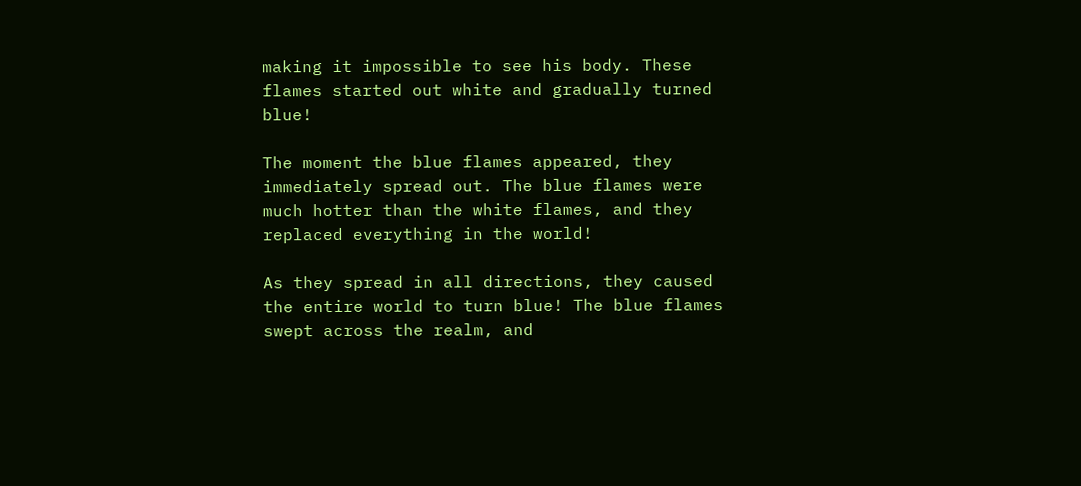making it impossible to see his body. These flames started out white and gradually turned blue!

The moment the blue flames appeared, they immediately spread out. The blue flames were much hotter than the white flames, and they replaced everything in the world!

As they spread in all directions, they caused the entire world to turn blue! The blue flames swept across the realm, and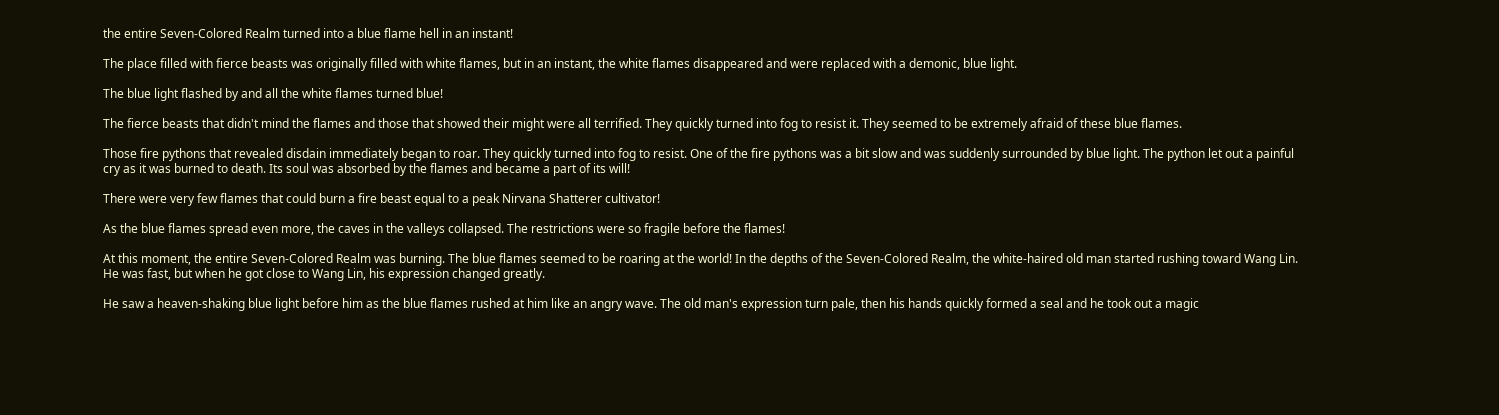the entire Seven-Colored Realm turned into a blue flame hell in an instant!

The place filled with fierce beasts was originally filled with white flames, but in an instant, the white flames disappeared and were replaced with a demonic, blue light.

The blue light flashed by and all the white flames turned blue!

The fierce beasts that didn't mind the flames and those that showed their might were all terrified. They quickly turned into fog to resist it. They seemed to be extremely afraid of these blue flames.

Those fire pythons that revealed disdain immediately began to roar. They quickly turned into fog to resist. One of the fire pythons was a bit slow and was suddenly surrounded by blue light. The python let out a painful cry as it was burned to death. Its soul was absorbed by the flames and became a part of its will!

There were very few flames that could burn a fire beast equal to a peak Nirvana Shatterer cultivator!

As the blue flames spread even more, the caves in the valleys collapsed. The restrictions were so fragile before the flames!

At this moment, the entire Seven-Colored Realm was burning. The blue flames seemed to be roaring at the world! In the depths of the Seven-Colored Realm, the white-haired old man started rushing toward Wang Lin. He was fast, but when he got close to Wang Lin, his expression changed greatly.

He saw a heaven-shaking blue light before him as the blue flames rushed at him like an angry wave. The old man's expression turn pale, then his hands quickly formed a seal and he took out a magic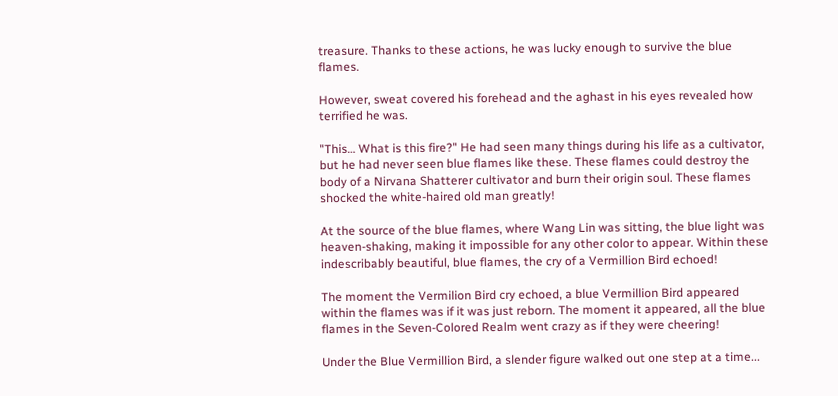treasure. Thanks to these actions, he was lucky enough to survive the blue flames.

However, sweat covered his forehead and the aghast in his eyes revealed how terrified he was.

"This… What is this fire?" He had seen many things during his life as a cultivator, but he had never seen blue flames like these. These flames could destroy the body of a Nirvana Shatterer cultivator and burn their origin soul. These flames shocked the white-haired old man greatly!

At the source of the blue flames, where Wang Lin was sitting, the blue light was heaven-shaking, making it impossible for any other color to appear. Within these indescribably beautiful, blue flames, the cry of a Vermillion Bird echoed!

The moment the Vermilion Bird cry echoed, a blue Vermillion Bird appeared within the flames was if it was just reborn. The moment it appeared, all the blue flames in the Seven-Colored Realm went crazy as if they were cheering!

Under the Blue Vermillion Bird, a slender figure walked out one step at a time...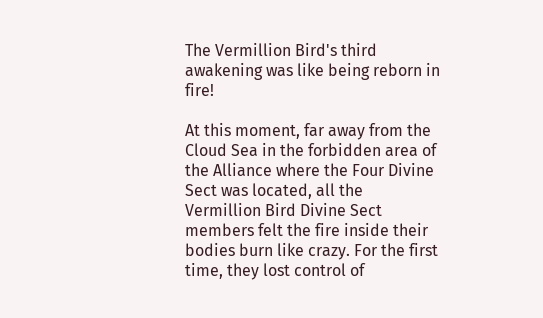The Vermillion Bird's third awakening was like being reborn in fire!

At this moment, far away from the Cloud Sea in the forbidden area of the Alliance where the Four Divine Sect was located, all the Vermillion Bird Divine Sect members felt the fire inside their bodies burn like crazy. For the first time, they lost control of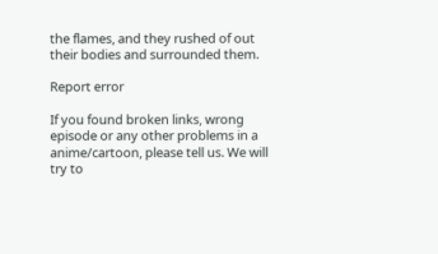the flames, and they rushed of out their bodies and surrounded them.

Report error

If you found broken links, wrong episode or any other problems in a anime/cartoon, please tell us. We will try to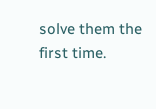solve them the first time.